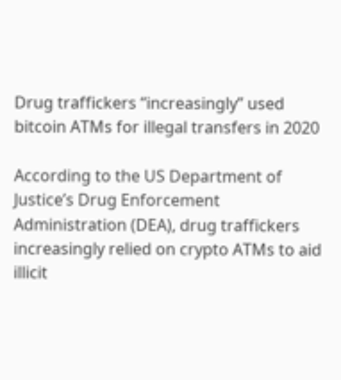Drug traffickers “increasingly” used bitcoin ATMs for illegal transfers in 2020

According to the US Department of Justice’s Drug Enforcement Administration (DEA), drug traffickers increasingly relied on crypto ATMs to aid illicit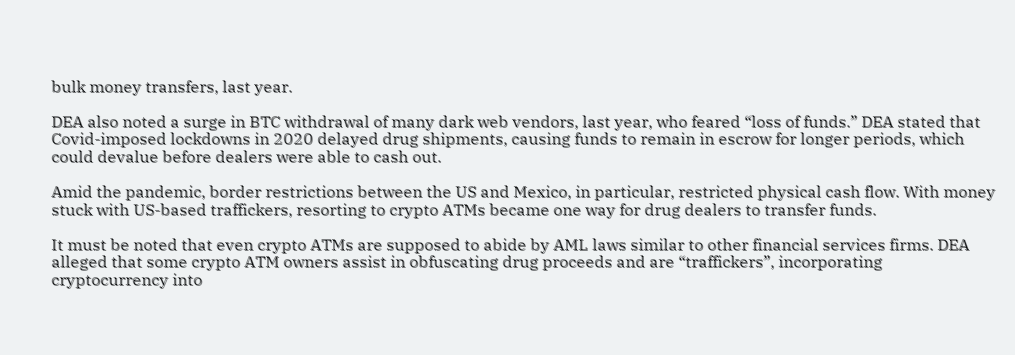bulk money transfers, last year.

DEA also noted a surge in BTC withdrawal of many dark web vendors, last year, who feared “loss of funds.” DEA stated that Covid-imposed lockdowns in 2020 delayed drug shipments, causing funds to remain in escrow for longer periods, which could devalue before dealers were able to cash out.

Amid the pandemic, border restrictions between the US and Mexico, in particular, restricted physical cash flow. With money stuck with US-based traffickers, resorting to crypto ATMs became one way for drug dealers to transfer funds.

It must be noted that even crypto ATMs are supposed to abide by AML laws similar to other financial services firms. DEA alleged that some crypto ATM owners assist in obfuscating drug proceeds and are “traffickers”, incorporating cryptocurrency into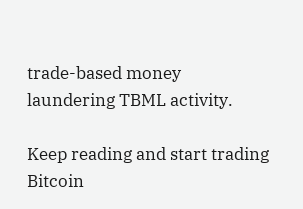trade-based money laundering TBML activity.

Keep reading and start trading Bitcoin